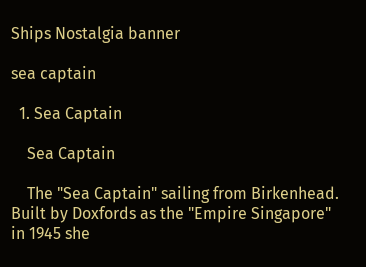Ships Nostalgia banner

sea captain

  1. Sea Captain

    Sea Captain

    The "Sea Captain" sailing from Birkenhead. Built by Doxfords as the "Empire Singapore" in 1945 she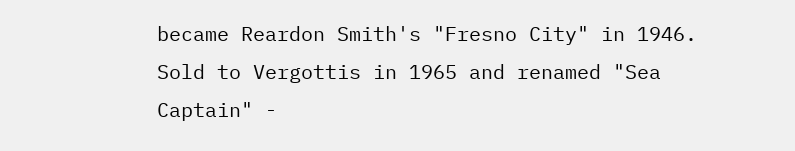became Reardon Smith's "Fresno City" in 1946. Sold to Vergottis in 1965 and renamed "Sea Captain" -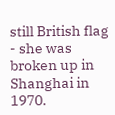still British flag - she was broken up in Shanghai in 1970.